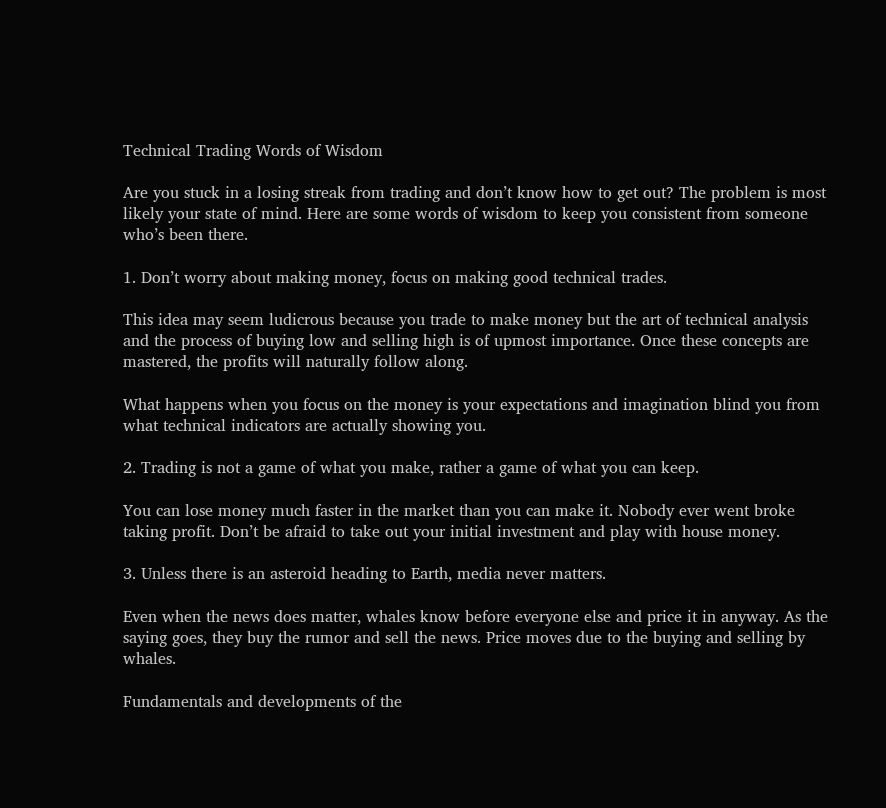Technical Trading Words of Wisdom

Are you stuck in a losing streak from trading and don’t know how to get out? The problem is most likely your state of mind. Here are some words of wisdom to keep you consistent from someone who’s been there.

1. Don’t worry about making money, focus on making good technical trades.

This idea may seem ludicrous because you trade to make money but the art of technical analysis and the process of buying low and selling high is of upmost importance. Once these concepts are mastered, the profits will naturally follow along.

What happens when you focus on the money is your expectations and imagination blind you from what technical indicators are actually showing you.

2. Trading is not a game of what you make, rather a game of what you can keep.

You can lose money much faster in the market than you can make it. Nobody ever went broke taking profit. Don’t be afraid to take out your initial investment and play with house money.

3. Unless there is an asteroid heading to Earth, media never matters.

Even when the news does matter, whales know before everyone else and price it in anyway. As the saying goes, they buy the rumor and sell the news. Price moves due to the buying and selling by whales.

Fundamentals and developments of the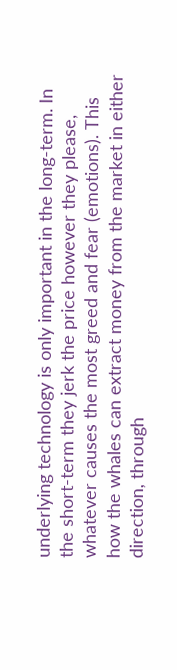underlying technology is only important in the long-term. In the short-term they jerk the price however they please, whatever causes the most greed and fear (emotions). This how the whales can extract money from the market in either direction, through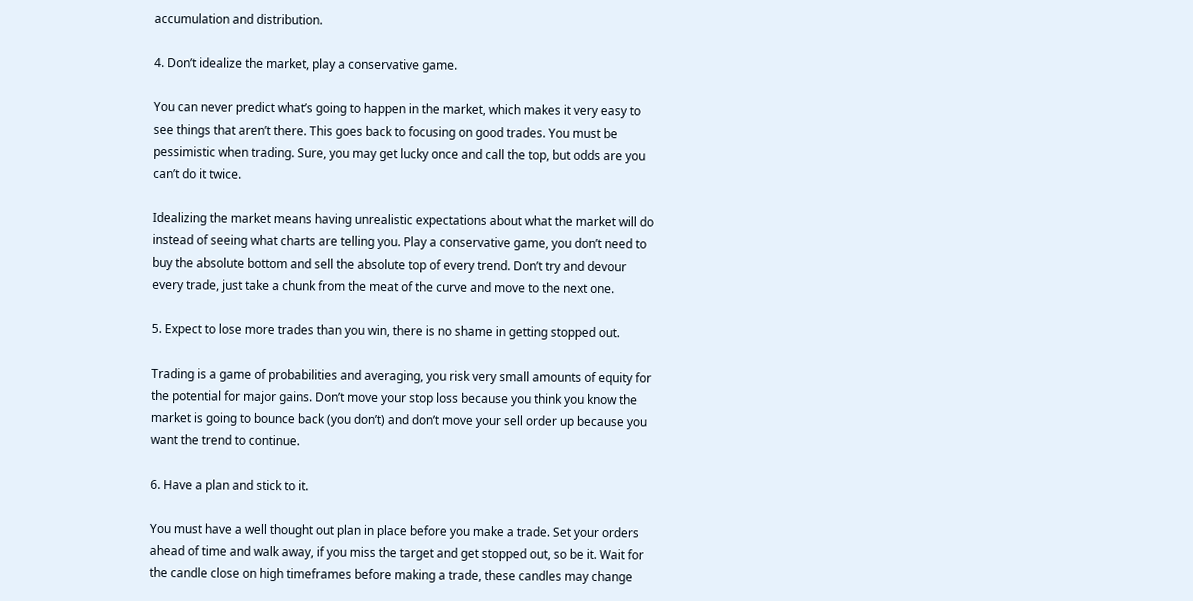accumulation and distribution.

4. Don’t idealize the market, play a conservative game.

You can never predict what’s going to happen in the market, which makes it very easy to see things that aren’t there. This goes back to focusing on good trades. You must be pessimistic when trading. Sure, you may get lucky once and call the top, but odds are you can’t do it twice.

Idealizing the market means having unrealistic expectations about what the market will do instead of seeing what charts are telling you. Play a conservative game, you don’t need to buy the absolute bottom and sell the absolute top of every trend. Don’t try and devour every trade, just take a chunk from the meat of the curve and move to the next one.

5. Expect to lose more trades than you win, there is no shame in getting stopped out.

Trading is a game of probabilities and averaging, you risk very small amounts of equity for the potential for major gains. Don’t move your stop loss because you think you know the market is going to bounce back (you don’t) and don’t move your sell order up because you want the trend to continue.

6. Have a plan and stick to it.

You must have a well thought out plan in place before you make a trade. Set your orders ahead of time and walk away, if you miss the target and get stopped out, so be it. Wait for the candle close on high timeframes before making a trade, these candles may change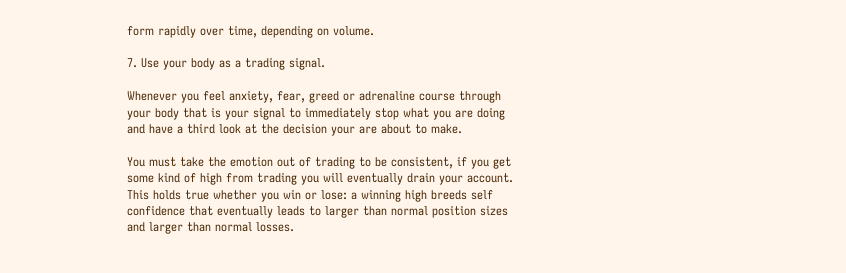form rapidly over time, depending on volume.

7. Use your body as a trading signal.

Whenever you feel anxiety, fear, greed or adrenaline course through your body that is your signal to immediately stop what you are doing and have a third look at the decision your are about to make.

You must take the emotion out of trading to be consistent, if you get some kind of high from trading you will eventually drain your account. This holds true whether you win or lose: a winning high breeds self confidence that eventually leads to larger than normal position sizes and larger than normal losses.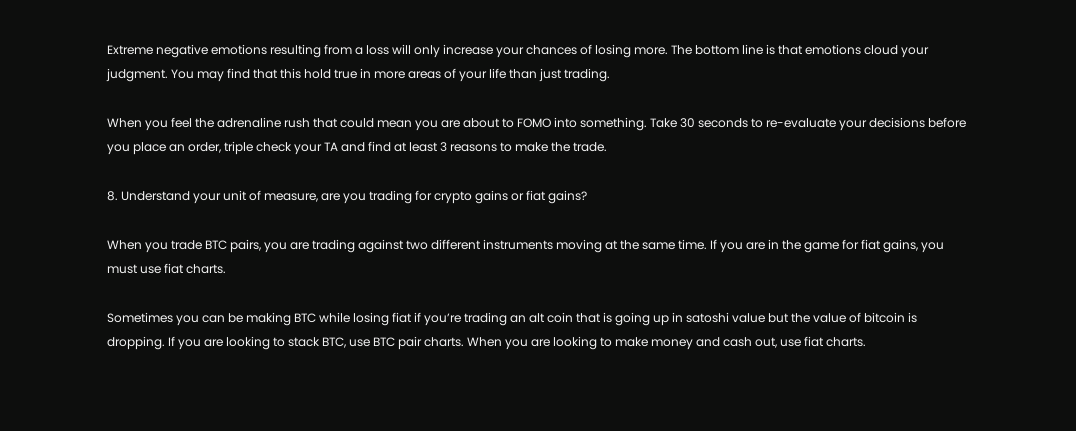Extreme negative emotions resulting from a loss will only increase your chances of losing more. The bottom line is that emotions cloud your judgment. You may find that this hold true in more areas of your life than just trading.

When you feel the adrenaline rush that could mean you are about to FOMO into something. Take 30 seconds to re-evaluate your decisions before you place an order, triple check your TA and find at least 3 reasons to make the trade.

8. Understand your unit of measure, are you trading for crypto gains or fiat gains?

When you trade BTC pairs, you are trading against two different instruments moving at the same time. If you are in the game for fiat gains, you must use fiat charts.

Sometimes you can be making BTC while losing fiat if you’re trading an alt coin that is going up in satoshi value but the value of bitcoin is dropping. If you are looking to stack BTC, use BTC pair charts. When you are looking to make money and cash out, use fiat charts.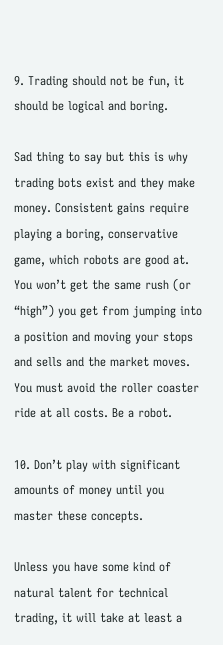9. Trading should not be fun, it should be logical and boring.

Sad thing to say but this is why trading bots exist and they make money. Consistent gains require playing a boring, conservative game, which robots are good at. You won’t get the same rush (or “high”) you get from jumping into a position and moving your stops and sells and the market moves. You must avoid the roller coaster ride at all costs. Be a robot.

10. Don’t play with significant amounts of money until you master these concepts.

Unless you have some kind of natural talent for technical trading, it will take at least a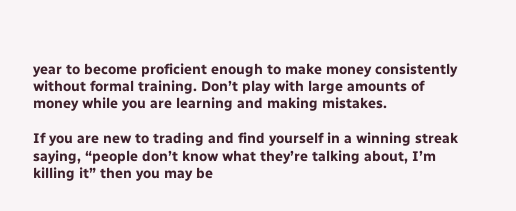year to become proficient enough to make money consistently without formal training. Don’t play with large amounts of money while you are learning and making mistakes.

If you are new to trading and find yourself in a winning streak saying, “people don’t know what they’re talking about, I’m killing it” then you may be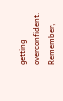getting overconfident. Remember,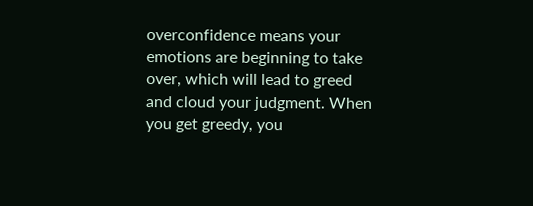overconfidence means your emotions are beginning to take over, which will lead to greed and cloud your judgment. When you get greedy, you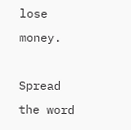lose money.

Spread the word